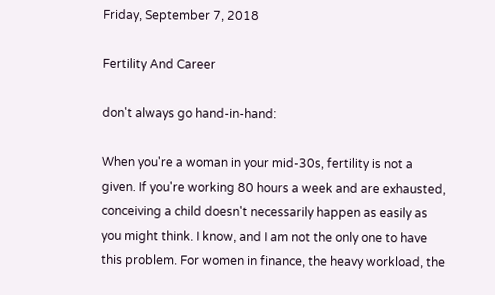Friday, September 7, 2018

Fertility And Career

don't always go hand-in-hand:

When you're a woman in your mid-30s, fertility is not a given. If you're working 80 hours a week and are exhausted, conceiving a child doesn't necessarily happen as easily as you might think. I know, and I am not the only one to have this problem. For women in finance, the heavy workload, the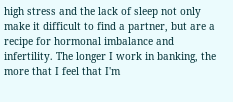high stress and the lack of sleep not only make it difficult to find a partner, but are a recipe for hormonal imbalance and infertility. The longer I work in banking, the more that I feel that I'm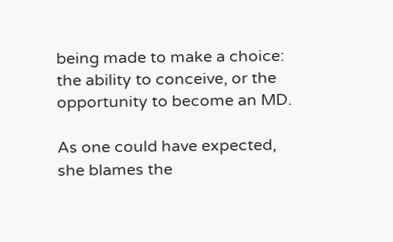being made to make a choice: the ability to conceive, or the opportunity to become an MD.

As one could have expected, she blames the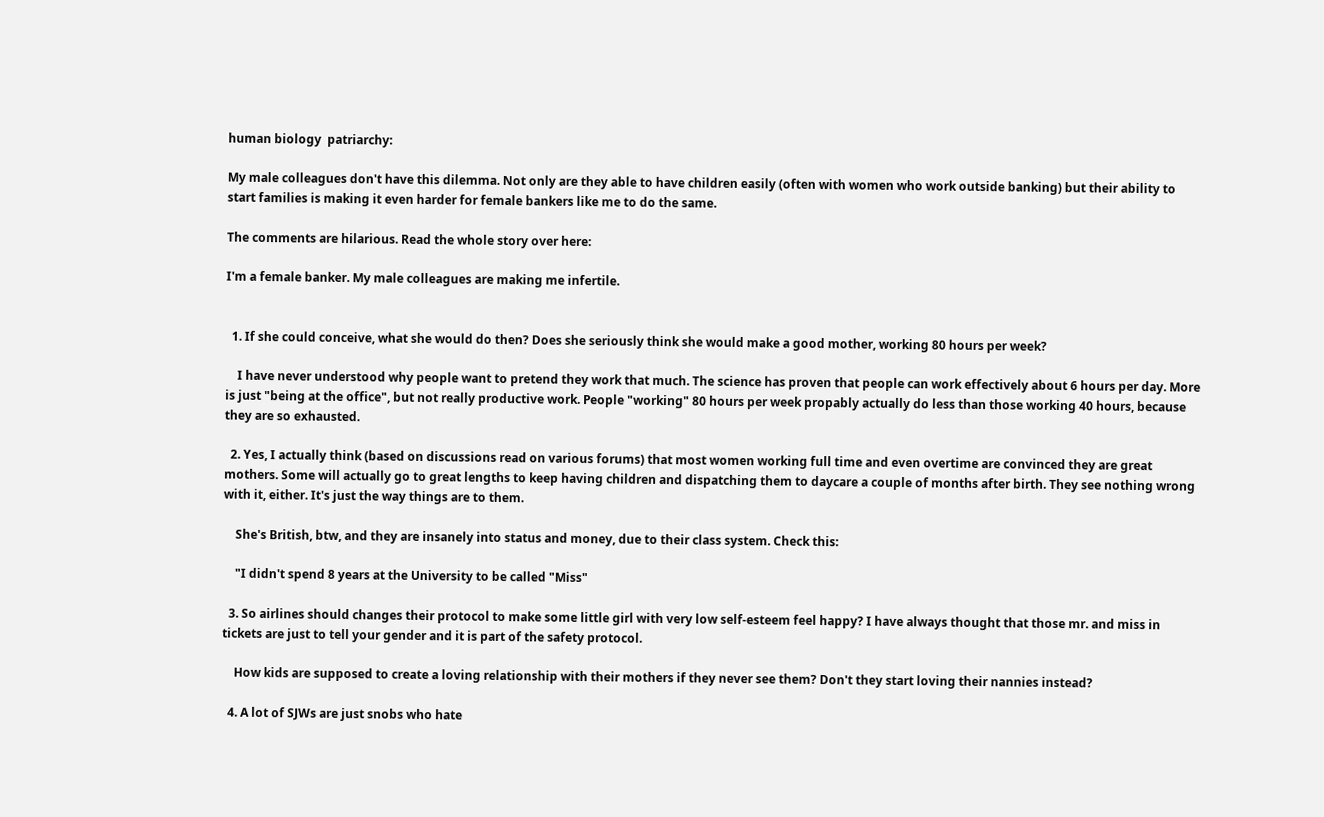human biology  patriarchy:

My male colleagues don't have this dilemma. Not only are they able to have children easily (often with women who work outside banking) but their ability to start families is making it even harder for female bankers like me to do the same.

The comments are hilarious. Read the whole story over here:

I'm a female banker. My male colleagues are making me infertile.


  1. If she could conceive, what she would do then? Does she seriously think she would make a good mother, working 80 hours per week?

    I have never understood why people want to pretend they work that much. The science has proven that people can work effectively about 6 hours per day. More is just "being at the office", but not really productive work. People "working" 80 hours per week propably actually do less than those working 40 hours, because they are so exhausted.

  2. Yes, I actually think (based on discussions read on various forums) that most women working full time and even overtime are convinced they are great mothers. Some will actually go to great lengths to keep having children and dispatching them to daycare a couple of months after birth. They see nothing wrong with it, either. It's just the way things are to them.

    She's British, btw, and they are insanely into status and money, due to their class system. Check this:

    "I didn't spend 8 years at the University to be called "Miss"

  3. So airlines should changes their protocol to make some little girl with very low self-esteem feel happy? I have always thought that those mr. and miss in tickets are just to tell your gender and it is part of the safety protocol.

    How kids are supposed to create a loving relationship with their mothers if they never see them? Don't they start loving their nannies instead?

  4. A lot of SJWs are just snobs who hate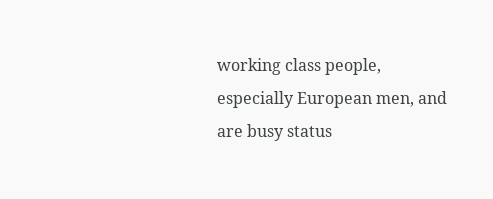working class people, especially European men, and are busy status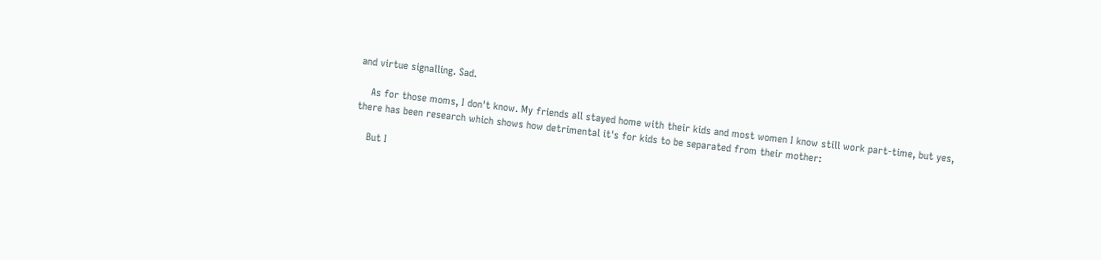and virtue signalling. Sad.

    As for those moms, I don't know. My friends all stayed home with their kids and most women I know still work part-time, but yes, there has been research which shows how detrimental it's for kids to be separated from their mother:

    But I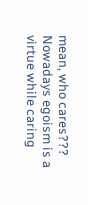mean, who cares??? Nowadays egoism is a virtue while caring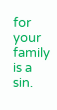for your family is a sin.